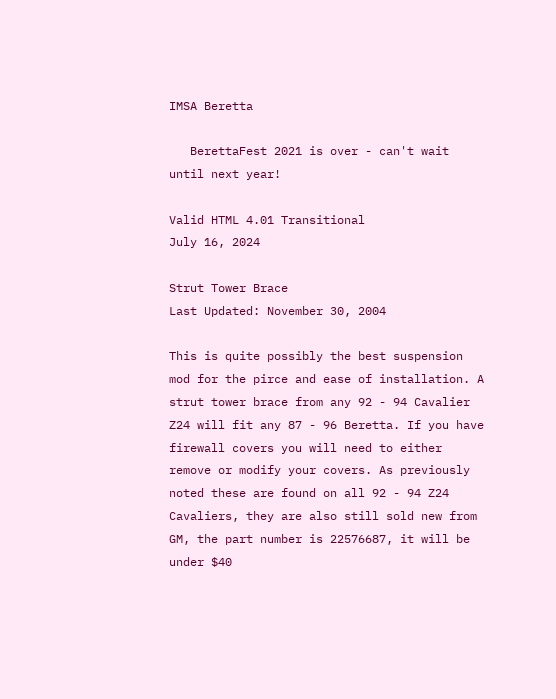IMSA Beretta

   BerettaFest 2021 is over - can't wait until next year!

Valid HTML 4.01 Transitional
July 16, 2024

Strut Tower Brace
Last Updated: November 30, 2004

This is quite possibly the best suspension mod for the pirce and ease of installation. A strut tower brace from any 92 - 94 Cavalier Z24 will fit any 87 - 96 Beretta. If you have firewall covers you will need to either remove or modify your covers. As previously noted these are found on all 92 - 94 Z24 Cavaliers, they are also still sold new from GM, the part number is 22576687, it will be under $40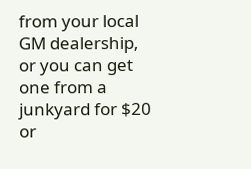from your local GM dealership, or you can get one from a junkyard for $20 or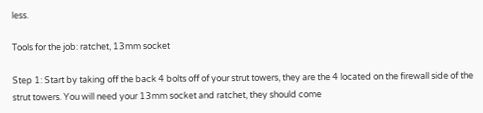less.

Tools for the job: ratchet, 13mm socket

Step 1: Start by taking off the back 4 bolts off of your strut towers, they are the 4 located on the firewall side of the strut towers. You will need your 13mm socket and ratchet, they should come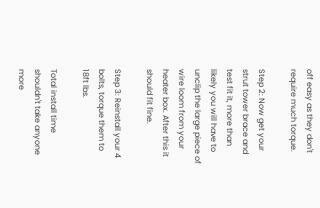off easy as they don't require much torque.

Step 2: Now get your strut tower brace and test fit it, more than likely you will have to unclip the large piece of wire loom from your heater box. After this it should fit fine.

Step 3: Reinstall your 4 bolts, torque them to 18ft lbs.

Total install time shouldn't take anyone more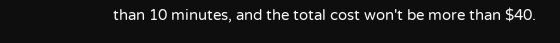than 10 minutes, and the total cost won't be more than $40.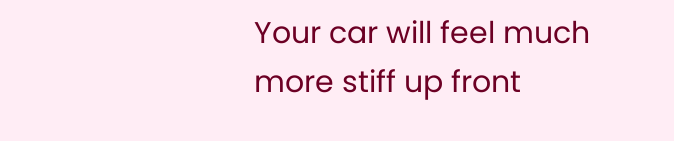Your car will feel much more stiff up front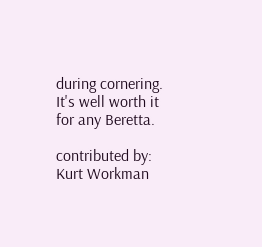during cornering. It's well worth it for any Beretta.

contributed by: Kurt Workman